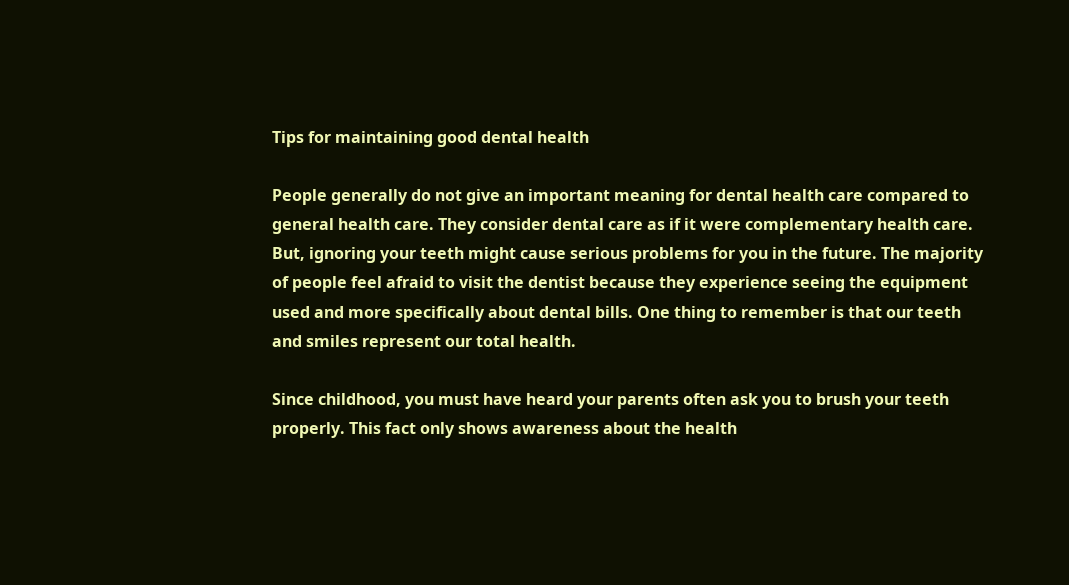Tips for maintaining good dental health

People generally do not give an important meaning for dental health care compared to general health care. They consider dental care as if it were complementary health care. But, ignoring your teeth might cause serious problems for you in the future. The majority of people feel afraid to visit the dentist because they experience seeing the equipment used and more specifically about dental bills. One thing to remember is that our teeth and smiles represent our total health.

Since childhood, you must have heard your parents often ask you to brush your teeth properly. This fact only shows awareness about the health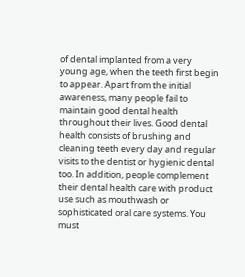of dental implanted from a very young age, when the teeth first begin to appear. Apart from the initial awareness, many people fail to maintain good dental health throughout their lives. Good dental health consists of brushing and cleaning teeth every day and regular visits to the dentist or hygienic dental too. In addition, people complement their dental health care with product use such as mouthwash or sophisticated oral care systems. You must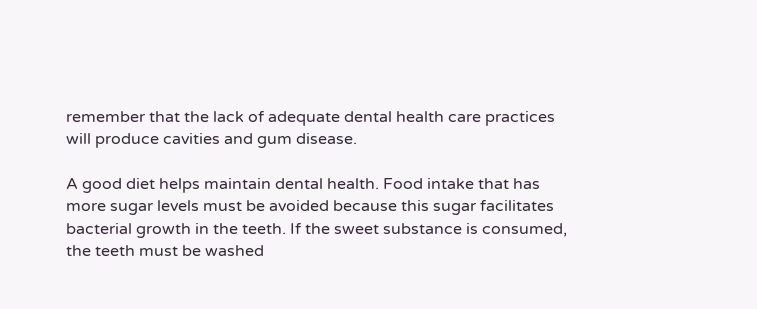remember that the lack of adequate dental health care practices will produce cavities and gum disease.

A good diet helps maintain dental health. Food intake that has more sugar levels must be avoided because this sugar facilitates bacterial growth in the teeth. If the sweet substance is consumed, the teeth must be washed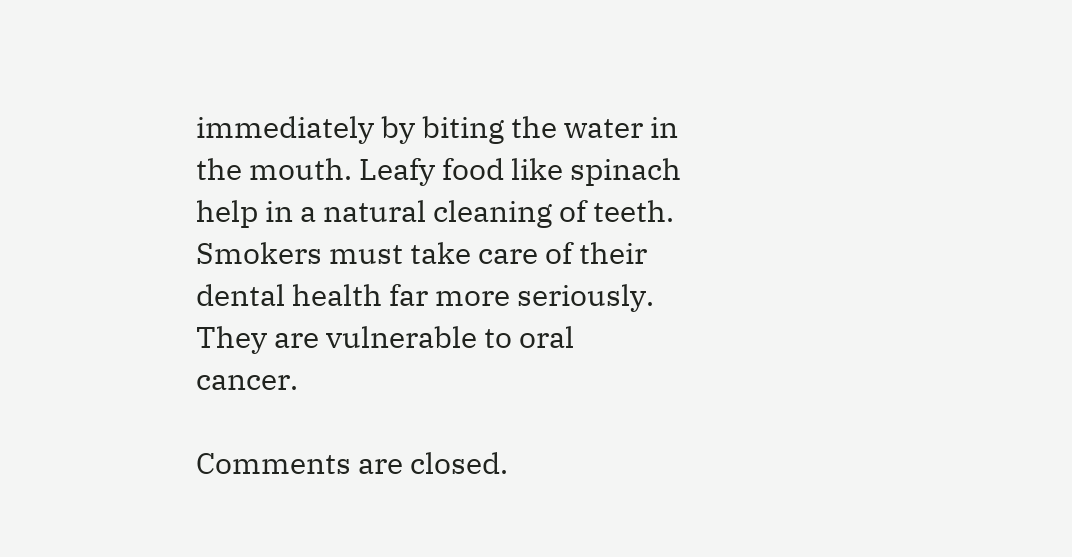immediately by biting the water in the mouth. Leafy food like spinach help in a natural cleaning of teeth. Smokers must take care of their dental health far more seriously. They are vulnerable to oral cancer.

Comments are closed.